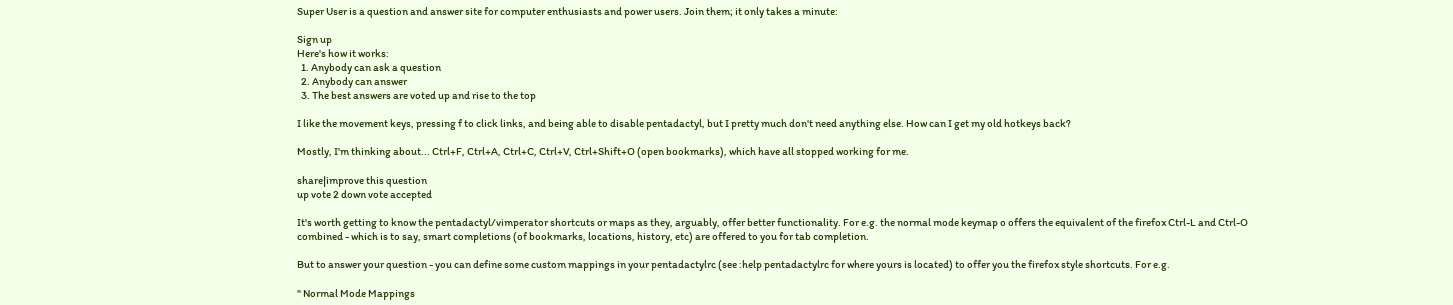Super User is a question and answer site for computer enthusiasts and power users. Join them; it only takes a minute:

Sign up
Here's how it works:
  1. Anybody can ask a question
  2. Anybody can answer
  3. The best answers are voted up and rise to the top

I like the movement keys, pressing f to click links, and being able to disable pentadactyl, but I pretty much don't need anything else. How can I get my old hotkeys back?

Mostly, I'm thinking about... Ctrl+F, Ctrl+A, Ctrl+C, Ctrl+V, Ctrl+Shift+O (open bookmarks), which have all stopped working for me.

share|improve this question
up vote 2 down vote accepted

It's worth getting to know the pentadactyl/vimperator shortcuts or maps as they, arguably, offer better functionality. For e.g. the normal mode keymap o offers the equivalent of the firefox Ctrl-L and Ctrl-O combined - which is to say, smart completions (of bookmarks, locations, history, etc) are offered to you for tab completion.

But to answer your question - you can define some custom mappings in your pentadactylrc (see :help pentadactylrc for where yours is located) to offer you the firefox style shortcuts. For e.g.

" Normal Mode Mappings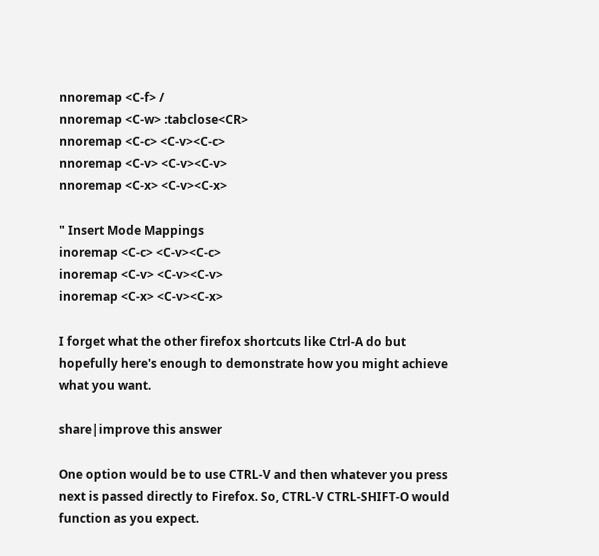nnoremap <C-f> /
nnoremap <C-w> :tabclose<CR>
nnoremap <C-c> <C-v><C-c>
nnoremap <C-v> <C-v><C-v>
nnoremap <C-x> <C-v><C-x>

" Insert Mode Mappings
inoremap <C-c> <C-v><C-c>
inoremap <C-v> <C-v><C-v>
inoremap <C-x> <C-v><C-x>

I forget what the other firefox shortcuts like Ctrl-A do but hopefully here's enough to demonstrate how you might achieve what you want.

share|improve this answer

One option would be to use CTRL-V and then whatever you press next is passed directly to Firefox. So, CTRL-V CTRL-SHIFT-O would function as you expect.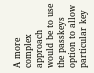A more complex approach would be to use the passkeys option to allow particular key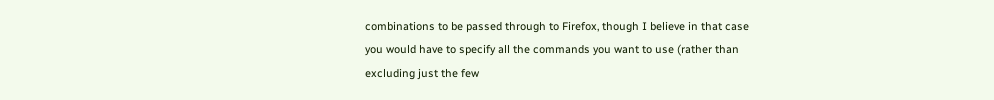combinations to be passed through to Firefox, though I believe in that case you would have to specify all the commands you want to use (rather than excluding just the few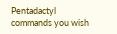Pentadactyl commands you wish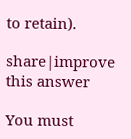to retain).

share|improve this answer

You must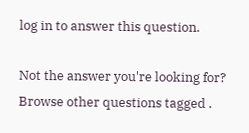log in to answer this question.

Not the answer you're looking for? Browse other questions tagged .